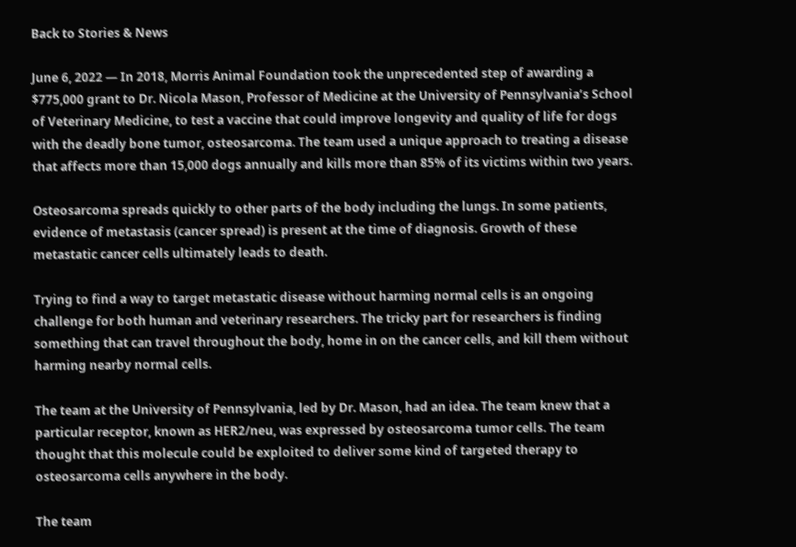Back to Stories & News

June 6, 2022 — In 2018, Morris Animal Foundation took the unprecedented step of awarding a $775,000 grant to Dr. Nicola Mason, Professor of Medicine at the University of Pennsylvania’s School of Veterinary Medicine, to test a vaccine that could improve longevity and quality of life for dogs with the deadly bone tumor, osteosarcoma. The team used a unique approach to treating a disease that affects more than 15,000 dogs annually and kills more than 85% of its victims within two years.

Osteosarcoma spreads quickly to other parts of the body including the lungs. In some patients, evidence of metastasis (cancer spread) is present at the time of diagnosis. Growth of these metastatic cancer cells ultimately leads to death.

Trying to find a way to target metastatic disease without harming normal cells is an ongoing challenge for both human and veterinary researchers. The tricky part for researchers is finding something that can travel throughout the body, home in on the cancer cells, and kill them without harming nearby normal cells.

The team at the University of Pennsylvania, led by Dr. Mason, had an idea. The team knew that a particular receptor, known as HER2/neu, was expressed by osteosarcoma tumor cells. The team thought that this molecule could be exploited to deliver some kind of targeted therapy to osteosarcoma cells anywhere in the body.

The team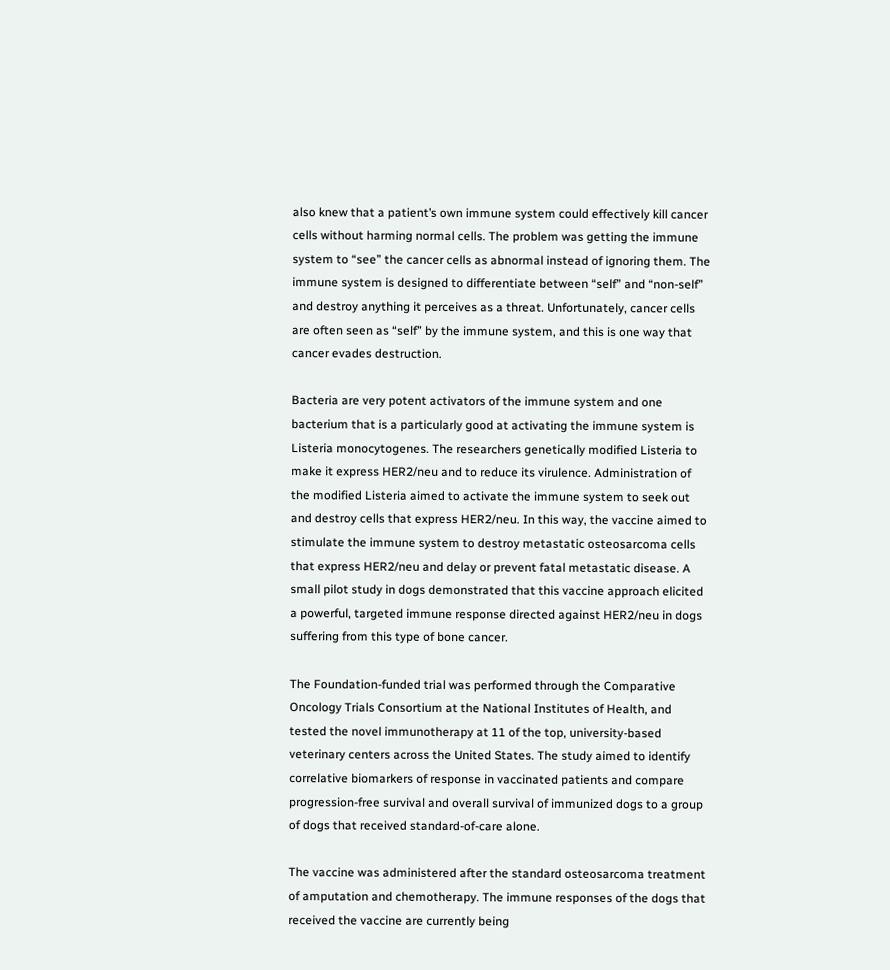also knew that a patient’s own immune system could effectively kill cancer cells without harming normal cells. The problem was getting the immune system to “see” the cancer cells as abnormal instead of ignoring them. The immune system is designed to differentiate between “self” and “non-self” and destroy anything it perceives as a threat. Unfortunately, cancer cells are often seen as “self” by the immune system, and this is one way that cancer evades destruction.

Bacteria are very potent activators of the immune system and one bacterium that is a particularly good at activating the immune system is Listeria monocytogenes. The researchers genetically modified Listeria to make it express HER2/neu and to reduce its virulence. Administration of the modified Listeria aimed to activate the immune system to seek out and destroy cells that express HER2/neu. In this way, the vaccine aimed to stimulate the immune system to destroy metastatic osteosarcoma cells that express HER2/neu and delay or prevent fatal metastatic disease. A small pilot study in dogs demonstrated that this vaccine approach elicited a powerful, targeted immune response directed against HER2/neu in dogs suffering from this type of bone cancer.

The Foundation-funded trial was performed through the Comparative Oncology Trials Consortium at the National Institutes of Health, and tested the novel immunotherapy at 11 of the top, university-based veterinary centers across the United States. The study aimed to identify correlative biomarkers of response in vaccinated patients and compare progression-free survival and overall survival of immunized dogs to a group of dogs that received standard-of-care alone.

The vaccine was administered after the standard osteosarcoma treatment of amputation and chemotherapy. The immune responses of the dogs that received the vaccine are currently being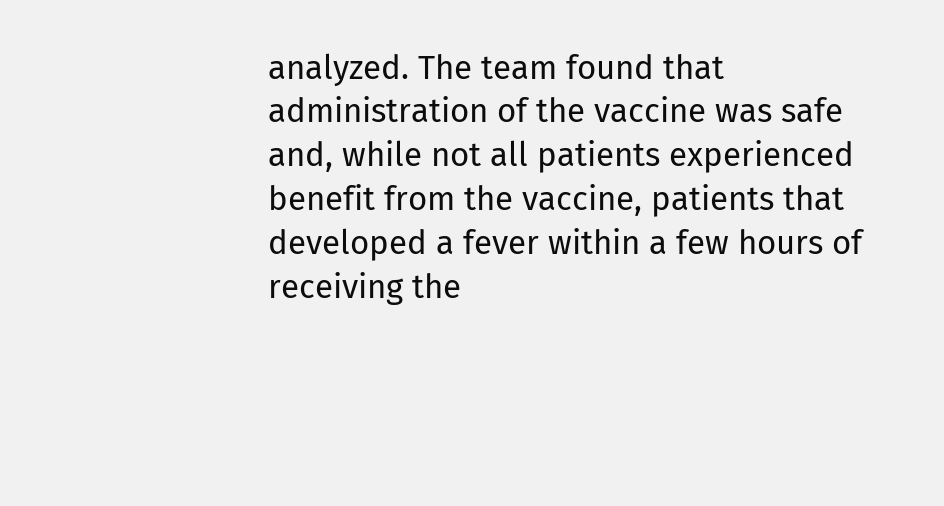analyzed. The team found that administration of the vaccine was safe and, while not all patients experienced benefit from the vaccine, patients that developed a fever within a few hours of receiving the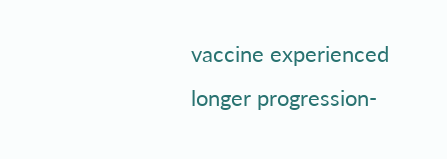vaccine experienced longer progression-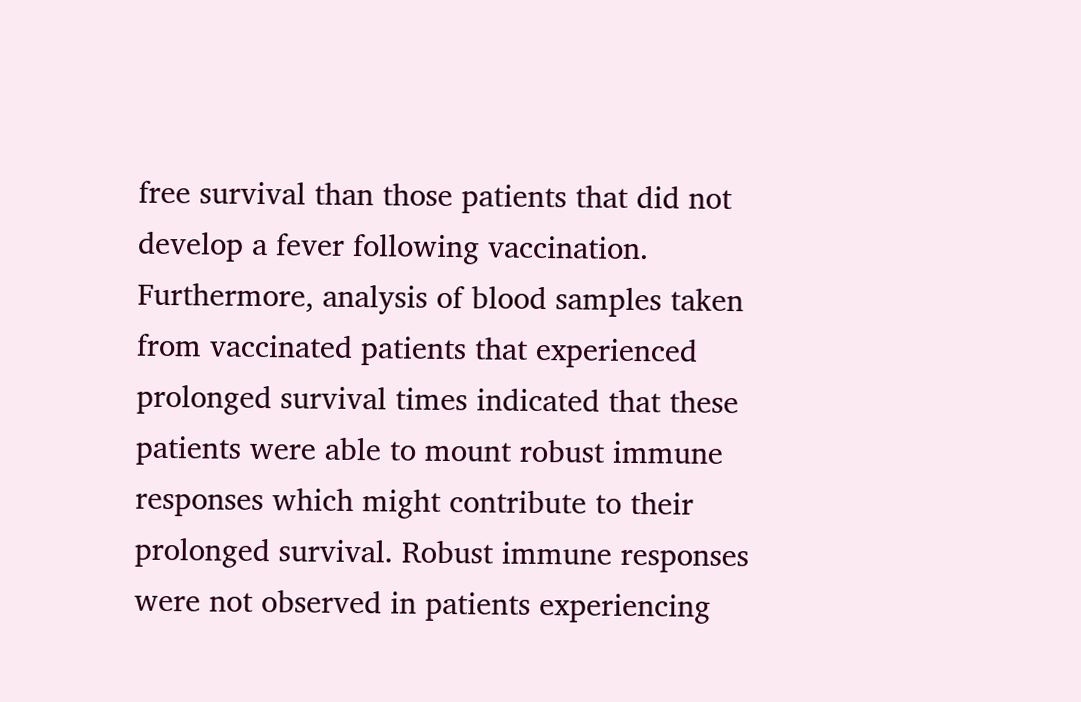free survival than those patients that did not develop a fever following vaccination. Furthermore, analysis of blood samples taken from vaccinated patients that experienced prolonged survival times indicated that these patients were able to mount robust immune responses which might contribute to their prolonged survival. Robust immune responses were not observed in patients experiencing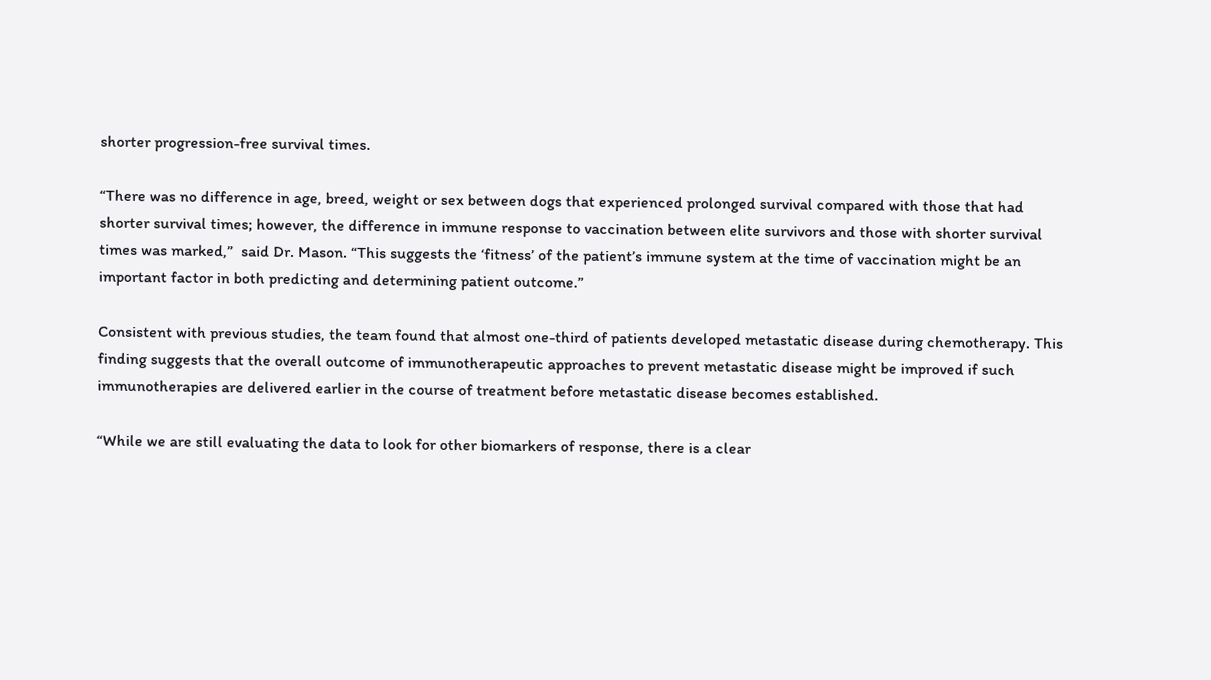shorter progression-free survival times.

“There was no difference in age, breed, weight or sex between dogs that experienced prolonged survival compared with those that had shorter survival times; however, the difference in immune response to vaccination between elite survivors and those with shorter survival times was marked,”  said Dr. Mason. “This suggests the ‘fitness’ of the patient’s immune system at the time of vaccination might be an important factor in both predicting and determining patient outcome.”

Consistent with previous studies, the team found that almost one-third of patients developed metastatic disease during chemotherapy. This finding suggests that the overall outcome of immunotherapeutic approaches to prevent metastatic disease might be improved if such immunotherapies are delivered earlier in the course of treatment before metastatic disease becomes established.

“While we are still evaluating the data to look for other biomarkers of response, there is a clear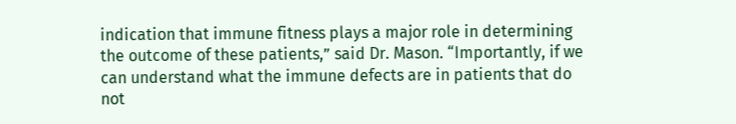indication that immune fitness plays a major role in determining the outcome of these patients,” said Dr. Mason. “Importantly, if we can understand what the immune defects are in patients that do not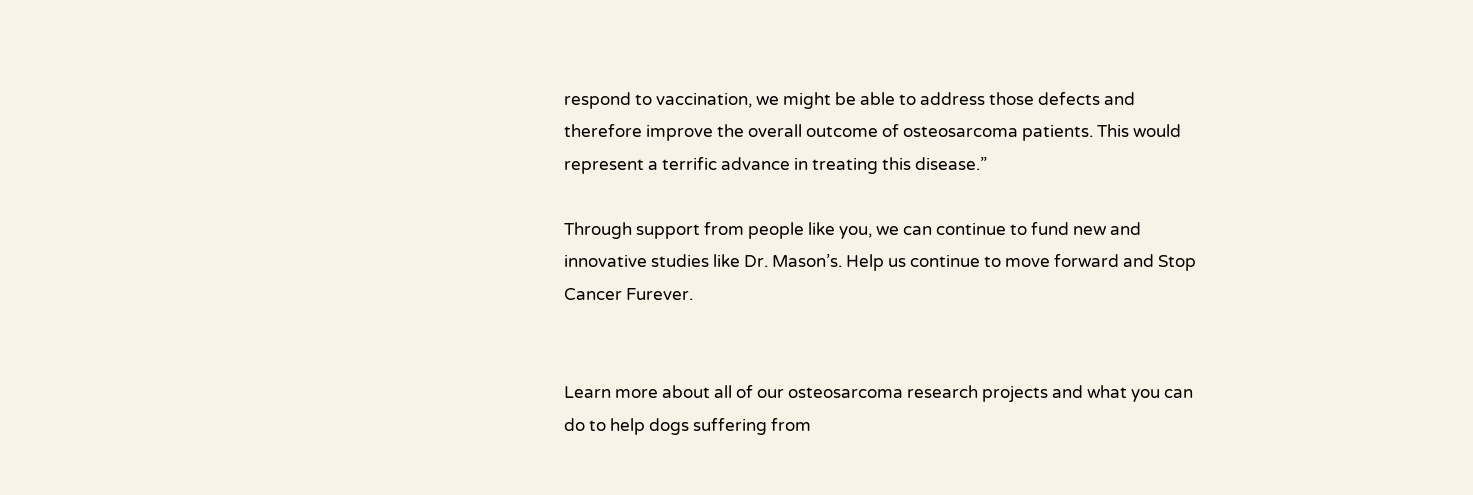respond to vaccination, we might be able to address those defects and therefore improve the overall outcome of osteosarcoma patients. This would represent a terrific advance in treating this disease.”

Through support from people like you, we can continue to fund new and innovative studies like Dr. Mason’s. Help us continue to move forward and Stop Cancer Furever.


Learn more about all of our osteosarcoma research projects and what you can do to help dogs suffering from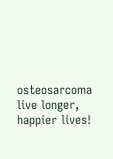osteosarcoma live longer, happier lives!